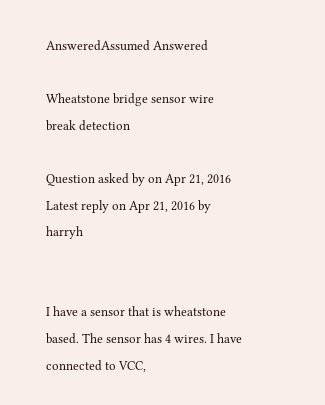AnsweredAssumed Answered

Wheatstone bridge sensor wire break detection

Question asked by on Apr 21, 2016
Latest reply on Apr 21, 2016 by harryh


I have a sensor that is wheatstone based. The sensor has 4 wires. I have connected to VCC,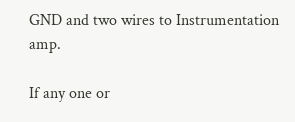GND and two wires to Instrumentation amp.

If any one or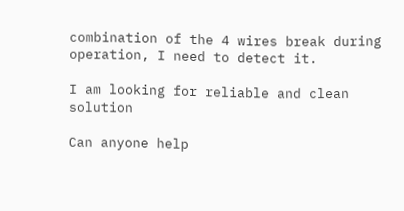combination of the 4 wires break during operation, I need to detect it.

I am looking for reliable and clean solution

Can anyone help